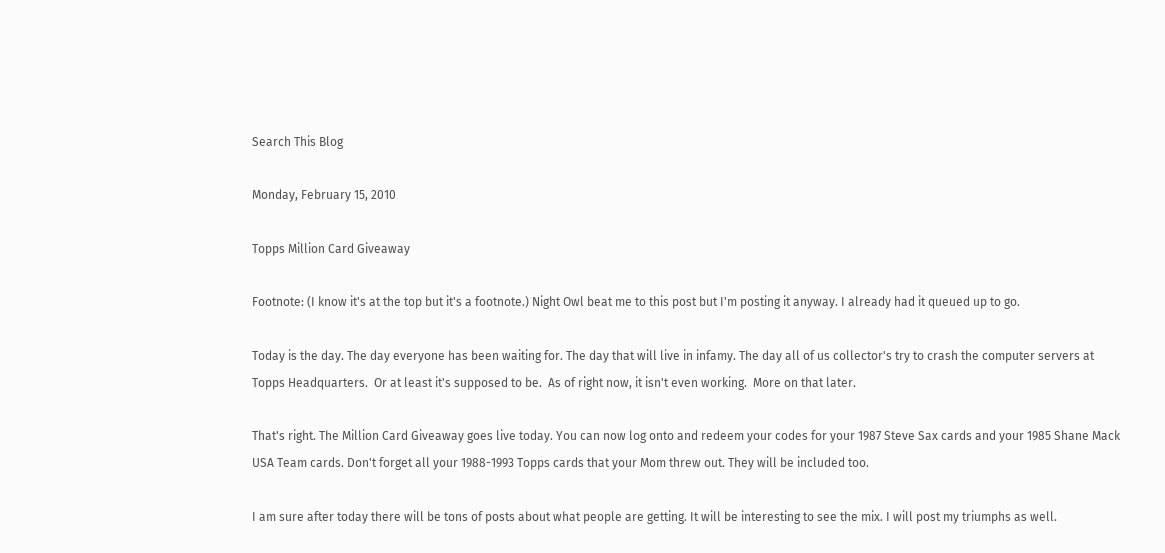Search This Blog

Monday, February 15, 2010

Topps Million Card Giveaway

Footnote: (I know it's at the top but it's a footnote.) Night Owl beat me to this post but I'm posting it anyway. I already had it queued up to go.

Today is the day. The day everyone has been waiting for. The day that will live in infamy. The day all of us collector's try to crash the computer servers at Topps Headquarters.  Or at least it's supposed to be.  As of right now, it isn't even working.  More on that later.

That's right. The Million Card Giveaway goes live today. You can now log onto and redeem your codes for your 1987 Steve Sax cards and your 1985 Shane Mack USA Team cards. Don't forget all your 1988-1993 Topps cards that your Mom threw out. They will be included too.

I am sure after today there will be tons of posts about what people are getting. It will be interesting to see the mix. I will post my triumphs as well.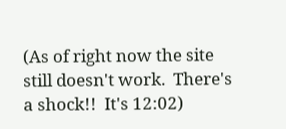(As of right now the site still doesn't work.  There's a shock!!  It's 12:02)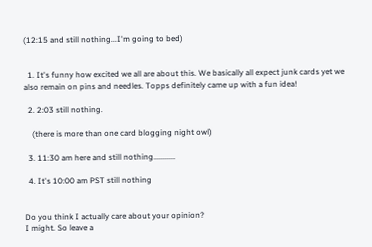(12:15 and still nothing...I'm going to bed)


  1. It's funny how excited we all are about this. We basically all expect junk cards yet we also remain on pins and needles. Topps definitely came up with a fun idea!

  2. 2:03 still nothing.

    (there is more than one card blogging night owl)

  3. 11:30 am here and still nothing...........

  4. It's 10:00 am PST still nothing


Do you think I actually care about your opinion?
I might. So leave a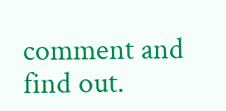comment and find out.